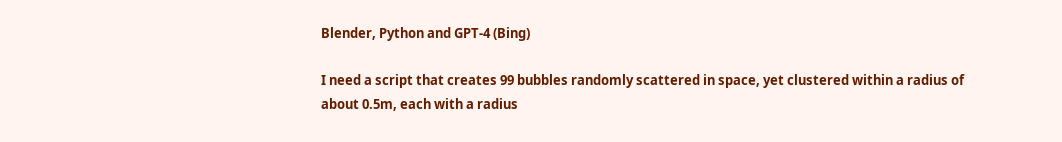Blender, Python and GPT-4 (Bing)

I need a script that creates 99 bubbles randomly scattered in space, yet clustered within a radius of about 0.5m, each with a radius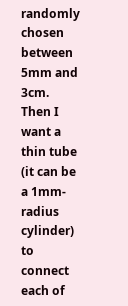randomly chosen between 5mm and 3cm. Then I want a thin tube (it can be a 1mm-radius cylinder) to connect each of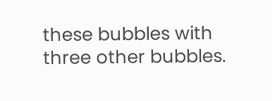these bubbles with three other bubbles.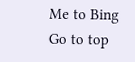Me to Bing
Go to top